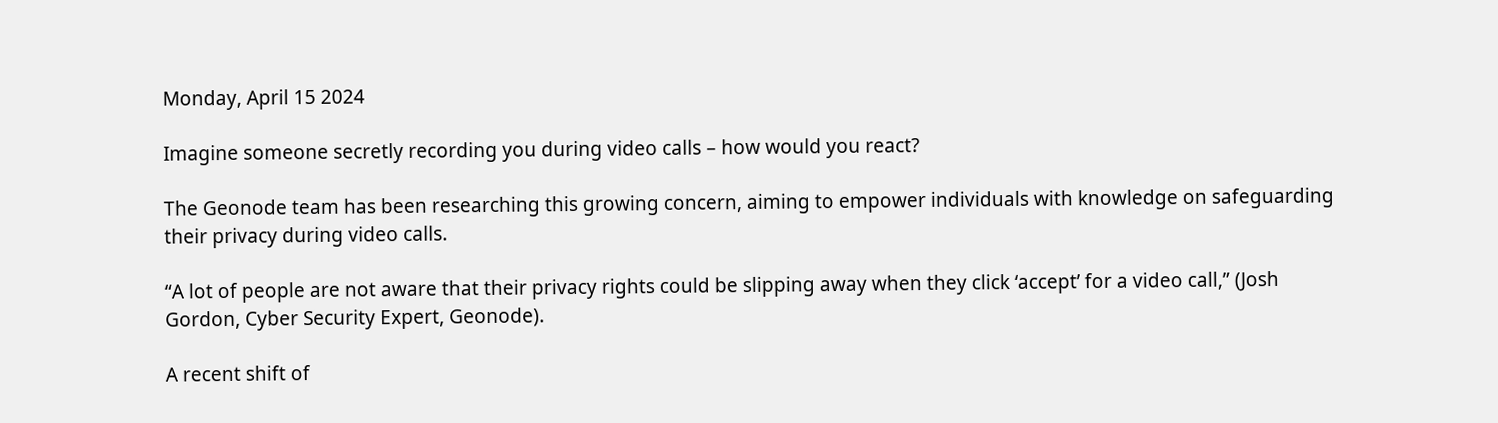Monday, April 15 2024

Imagine someone secretly recording you during video calls – how would you react?

The Geonode team has been researching this growing concern, aiming to empower individuals with knowledge on safeguarding their privacy during video calls.

“A lot of people are not aware that their privacy rights could be slipping away when they click ‘accept’ for a video call,” (Josh Gordon, Cyber Security Expert, Geonode).

A recent shift of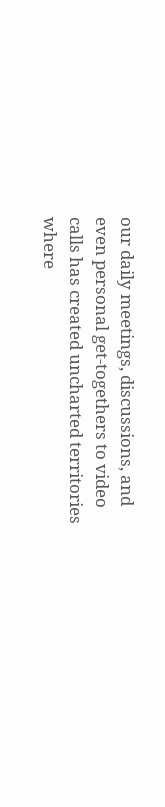our daily meetings, discussions, and even personal get-togethers to video calls has created uncharted territories where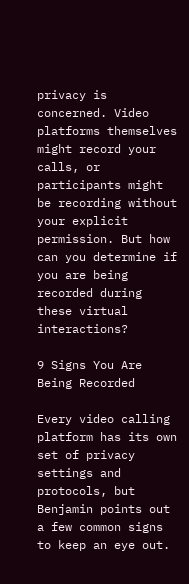privacy is concerned. Video platforms themselves might record your calls, or participants might be recording without your explicit permission. But how can you determine if you are being recorded during these virtual interactions?

9 Signs You Are Being Recorded

Every video calling platform has its own set of privacy settings and protocols, but Benjamin points out a few common signs to keep an eye out.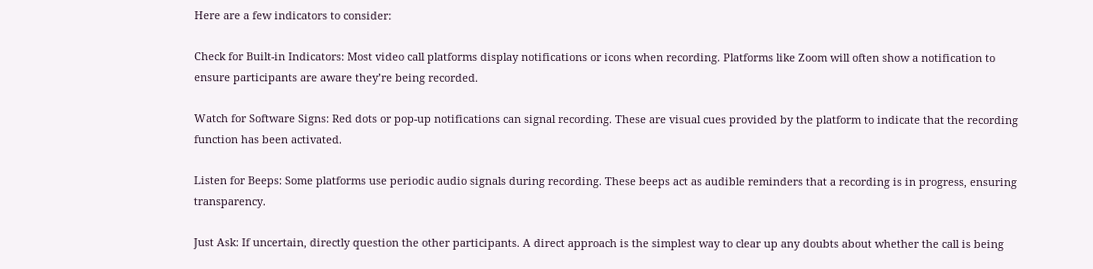Here are a few indicators to consider:

Check for Built-in Indicators: Most video call platforms display notifications or icons when recording. Platforms like Zoom will often show a notification to ensure participants are aware they’re being recorded.

Watch for Software Signs: Red dots or pop-up notifications can signal recording. These are visual cues provided by the platform to indicate that the recording function has been activated.

Listen for Beeps: Some platforms use periodic audio signals during recording. These beeps act as audible reminders that a recording is in progress, ensuring transparency.

Just Ask: If uncertain, directly question the other participants. A direct approach is the simplest way to clear up any doubts about whether the call is being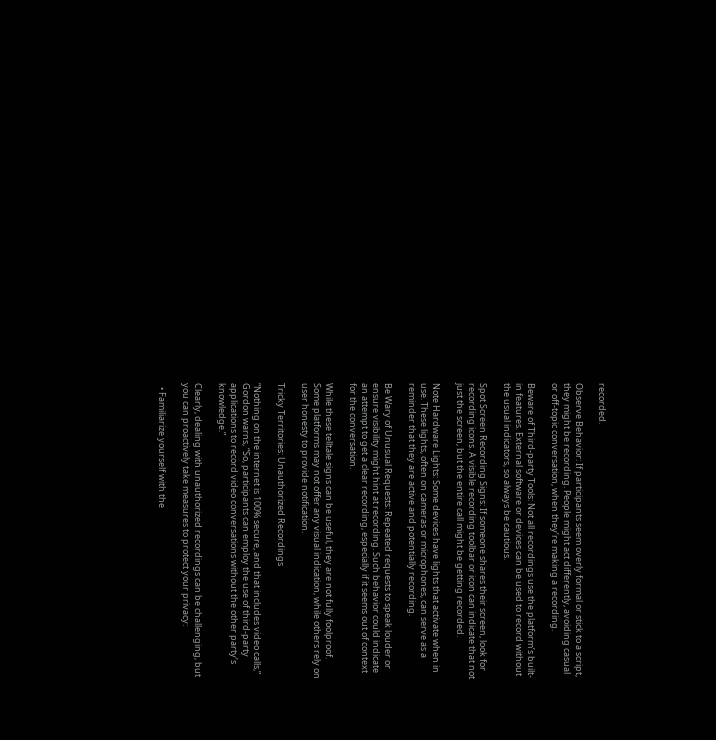recorded.

Observe Behavior: If participants seem overly formal or stick to a script, they might be recording. People might act differently, avoiding casual or off-topic conversation, when they’re making a recording.

Beware of Third-party Tools: Not all recordings use the platform’s built-in features. External software or devices can be used to record without the usual indicators, so always be cautious.

Spot Screen Recording Signs: If someone shares their screen, look for recording icons. A visible recording toolbar or icon can indicate that not just the screen, but the entire call might be getting recorded.

Note Hardware Lights: Some devices have lights that activate when in use. These lights, often on cameras or microphones, can serve as a reminder that they are active and potentially recording.

Be Wary of Unusual Requests: Repeated requests to speak louder or ensure visibility might hint at recording. Such behavior could indicate an attempt to get a clear recording, especially if it seems out of context for the conversation.

While these telltale signs can be useful, they are not fully foolproof. Some platforms may not offer any visual indication, while others rely on user honesty to provide notification.

Tricky Territories: Unauthorized Recordings

“Nothing on the internet is 100% secure, and that includes video calls,” Gordon warns, “So, participants can employ the use of third-party applications to record video conversations without the other party’s knowledge.”

Clearly, dealing with unauthorized recordings can be challenging, but you can proactively take measures to protect your privacy:

  • Familiarize yourself with the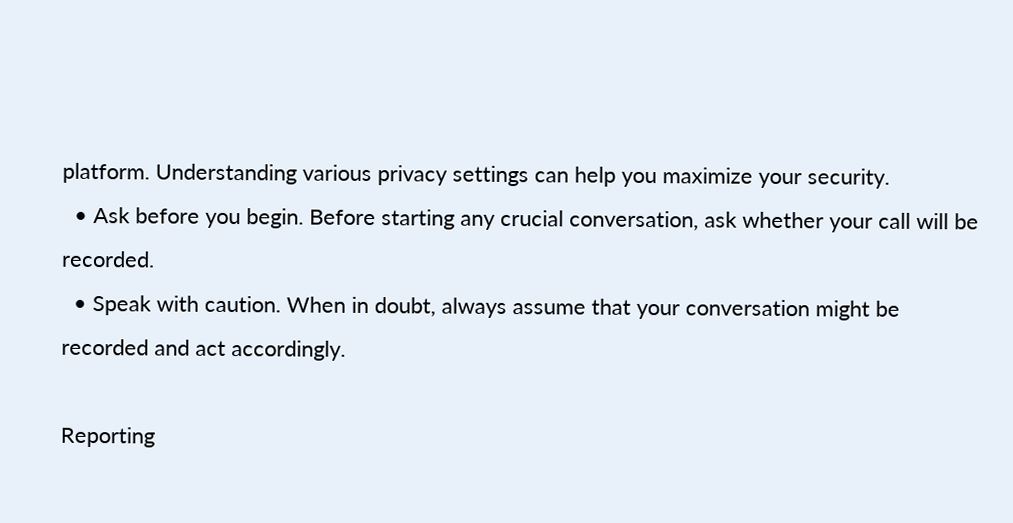platform. Understanding various privacy settings can help you maximize your security.
  • Ask before you begin. Before starting any crucial conversation, ask whether your call will be recorded.
  • Speak with caution. When in doubt, always assume that your conversation might be recorded and act accordingly.

Reporting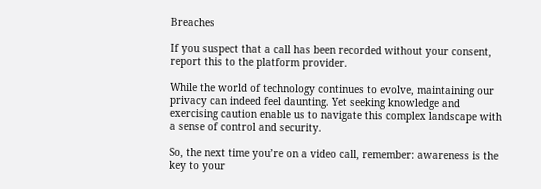Breaches

If you suspect that a call has been recorded without your consent, report this to the platform provider.

While the world of technology continues to evolve, maintaining our privacy can indeed feel daunting. Yet seeking knowledge and exercising caution enable us to navigate this complex landscape with a sense of control and security.

So, the next time you’re on a video call, remember: awareness is the key to your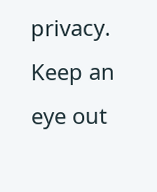privacy. Keep an eye out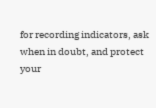for recording indicators, ask when in doubt, and protect your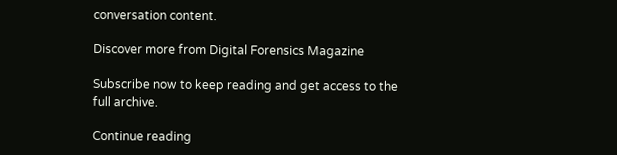conversation content.

Discover more from Digital Forensics Magazine

Subscribe now to keep reading and get access to the full archive.

Continue reading